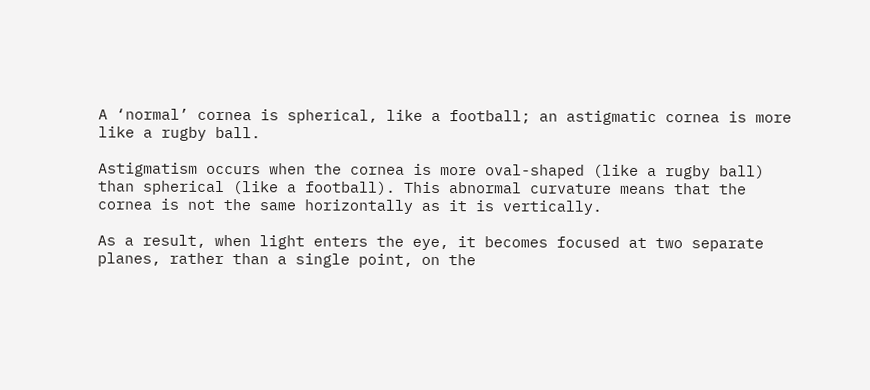A ‘normal’ cornea is spherical, like a football; an astigmatic cornea is more like a rugby ball.

Astigmatism occurs when the cornea is more oval-shaped (like a rugby ball) than spherical (like a football). This abnormal curvature means that the cornea is not the same horizontally as it is vertically.

As a result, when light enters the eye, it becomes focused at two separate planes, rather than a single point, on the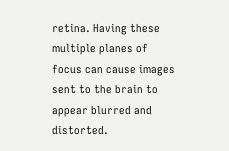retina. Having these multiple planes of focus can cause images sent to the brain to appear blurred and distorted.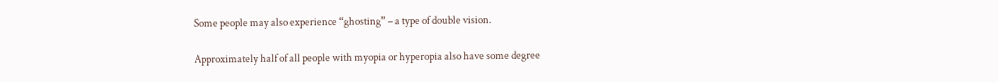Some people may also experience “ghosting” – a type of double vision.

Approximately half of all people with myopia or hyperopia also have some degree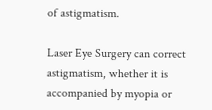of astigmatism.

Laser Eye Surgery can correct astigmatism, whether it is accompanied by myopia or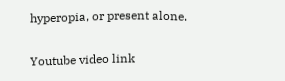hyperopia, or present alone.

Youtube video link